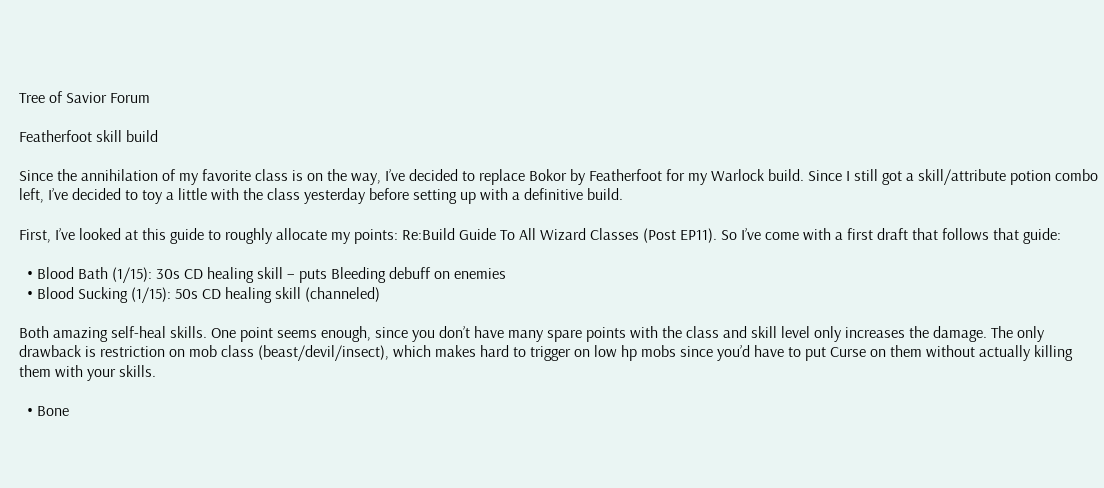Tree of Savior Forum

Featherfoot skill build

Since the annihilation of my favorite class is on the way, I’ve decided to replace Bokor by Featherfoot for my Warlock build. Since I still got a skill/attribute potion combo left, I’ve decided to toy a little with the class yesterday before setting up with a definitive build.

First, I’ve looked at this guide to roughly allocate my points: Re:Build Guide To All Wizard Classes (Post EP11). So I’ve come with a first draft that follows that guide:

  • Blood Bath (1/15): 30s CD healing skill – puts Bleeding debuff on enemies
  • Blood Sucking (1/15): 50s CD healing skill (channeled)

Both amazing self-heal skills. One point seems enough, since you don’t have many spare points with the class and skill level only increases the damage. The only drawback is restriction on mob class (beast/devil/insect), which makes hard to trigger on low hp mobs since you’d have to put Curse on them without actually killing them with your skills.

  • Bone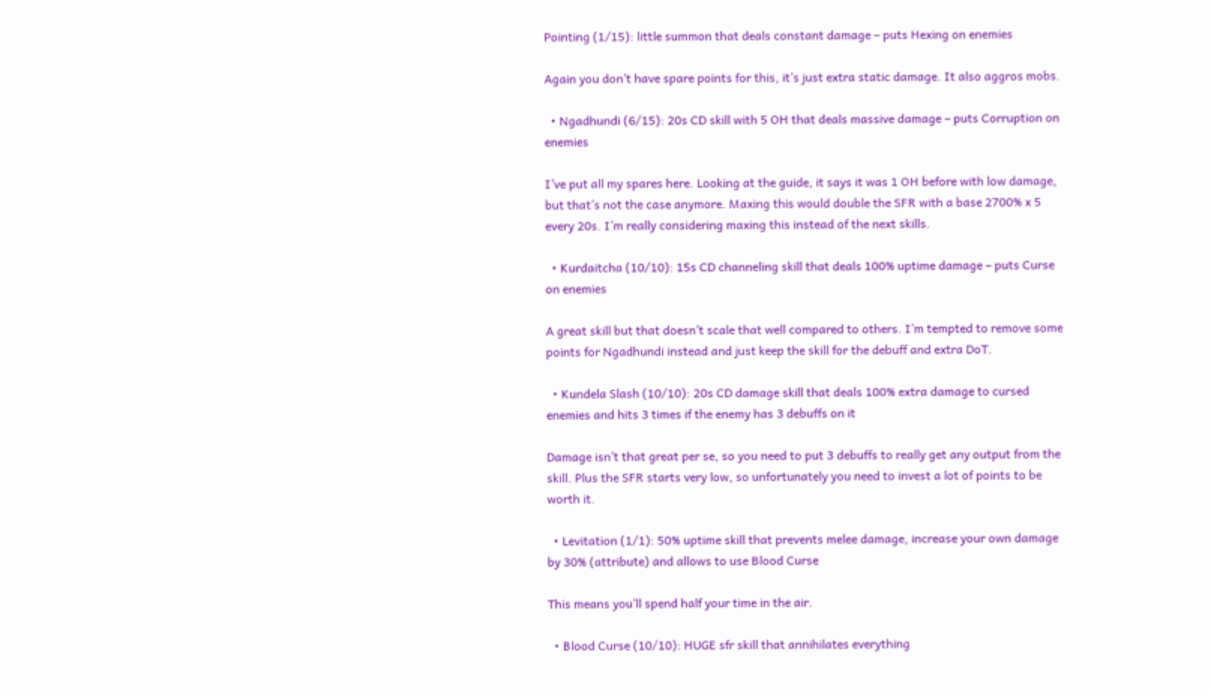Pointing (1/15): little summon that deals constant damage – puts Hexing on enemies

Again you don’t have spare points for this, it’s just extra static damage. It also aggros mobs.

  • Ngadhundi (6/15): 20s CD skill with 5 OH that deals massive damage – puts Corruption on enemies

I’ve put all my spares here. Looking at the guide, it says it was 1 OH before with low damage, but that’s not the case anymore. Maxing this would double the SFR with a base 2700% x 5 every 20s. I’m really considering maxing this instead of the next skills.

  • Kurdaitcha (10/10): 15s CD channeling skill that deals 100% uptime damage – puts Curse on enemies

A great skill but that doesn’t scale that well compared to others. I’m tempted to remove some points for Ngadhundi instead and just keep the skill for the debuff and extra DoT.

  • Kundela Slash (10/10): 20s CD damage skill that deals 100% extra damage to cursed enemies and hits 3 times if the enemy has 3 debuffs on it

Damage isn’t that great per se, so you need to put 3 debuffs to really get any output from the skill. Plus the SFR starts very low, so unfortunately you need to invest a lot of points to be worth it.

  • Levitation (1/1): 50% uptime skill that prevents melee damage, increase your own damage by 30% (attribute) and allows to use Blood Curse

This means you’ll spend half your time in the air.

  • Blood Curse (10/10): HUGE sfr skill that annihilates everything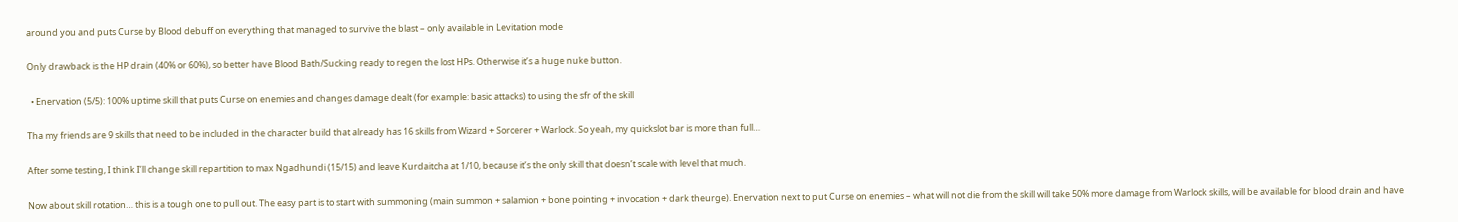around you and puts Curse by Blood debuff on everything that managed to survive the blast – only available in Levitation mode

Only drawback is the HP drain (40% or 60%), so better have Blood Bath/Sucking ready to regen the lost HPs. Otherwise it’s a huge nuke button.

  • Enervation (5/5): 100% uptime skill that puts Curse on enemies and changes damage dealt (for example: basic attacks) to using the sfr of the skill

Tha my friends are 9 skills that need to be included in the character build that already has 16 skills from Wizard + Sorcerer + Warlock. So yeah, my quickslot bar is more than full…

After some testing, I think I’ll change skill repartition to max Ngadhundi (15/15) and leave Kurdaitcha at 1/10, because it’s the only skill that doesn’t scale with level that much.

Now about skill rotation… this is a tough one to pull out. The easy part is to start with summoning (main summon + salamion + bone pointing + invocation + dark theurge). Enervation next to put Curse on enemies – what will not die from the skill will take 50% more damage from Warlock skills, will be available for blood drain and have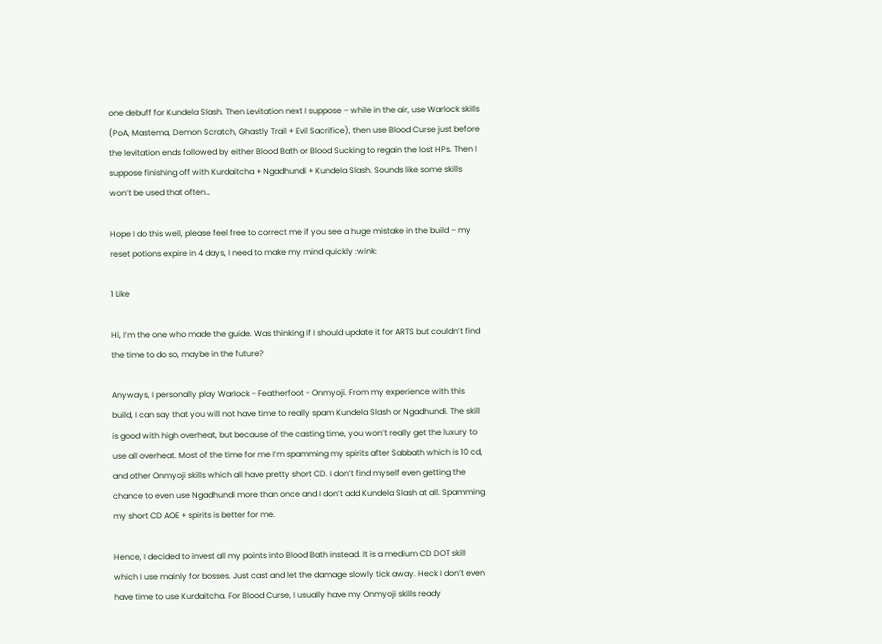one debuff for Kundela Slash. Then Levitation next I suppose – while in the air, use Warlock skills (PoA, Mastema, Demon Scratch, Ghastly Trail + Evil Sacrifice), then use Blood Curse just before the levitation ends followed by either Blood Bath or Blood Sucking to regain the lost HPs. Then I suppose finishing off with Kurdaitcha + Ngadhundi + Kundela Slash. Sounds like some skills won’t be used that often…

Hope I do this well, please feel free to correct me if you see a huge mistake in the build – my reset potions expire in 4 days, I need to make my mind quickly :wink:

1 Like

Hi, I’m the one who made the guide. Was thinking if I should update it for ARTS but couldn’t find the time to do so, maybe in the future?

Anyways, I personally play Warlock - Featherfoot - Onmyoji. From my experience with this build, I can say that you will not have time to really spam Kundela Slash or Ngadhundi. The skill is good with high overheat, but because of the casting time, you won’t really get the luxury to use all overheat. Most of the time for me I’m spamming my spirits after Sabbath which is 10 cd, and other Onmyoji skills which all have pretty short CD. I don’t find myself even getting the chance to even use Ngadhundi more than once and I don’t add Kundela Slash at all. Spamming my short CD AOE + spirits is better for me.

Hence, I decided to invest all my points into Blood Bath instead. It is a medium CD DOT skill which I use mainly for bosses. Just cast and let the damage slowly tick away. Heck I don’t even have time to use Kurdaitcha. For Blood Curse, I usually have my Onmyoji skills ready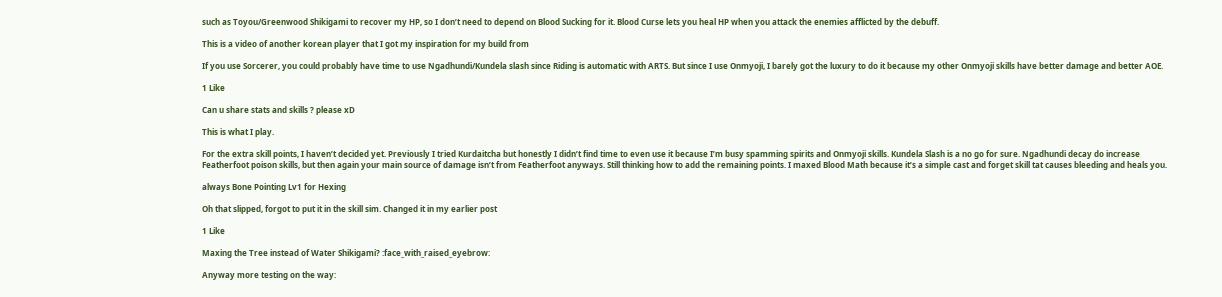such as Toyou/Greenwood Shikigami to recover my HP, so I don’t need to depend on Blood Sucking for it. Blood Curse lets you heal HP when you attack the enemies afflicted by the debuff.

This is a video of another korean player that I got my inspiration for my build from

If you use Sorcerer, you could probably have time to use Ngadhundi/Kundela slash since Riding is automatic with ARTS. But since I use Onmyoji, I barely got the luxury to do it because my other Onmyoji skills have better damage and better AOE.

1 Like

Can u share stats and skills ? please xD

This is what I play.

For the extra skill points, I haven’t decided yet. Previously I tried Kurdaitcha but honestly I didn’t find time to even use it because I’m busy spamming spirits and Onmyoji skills. Kundela Slash is a no go for sure. Ngadhundi decay do increase Featherfoot poison skills, but then again your main source of damage isn’t from Featherfoot anyways. Still thinking how to add the remaining points. I maxed Blood Math because it’s a simple cast and forget skill tat causes bleeding and heals you.

always Bone Pointing Lv1 for Hexing

Oh that slipped, forgot to put it in the skill sim. Changed it in my earlier post

1 Like

Maxing the Tree instead of Water Shikigami? :face_with_raised_eyebrow:

Anyway more testing on the way: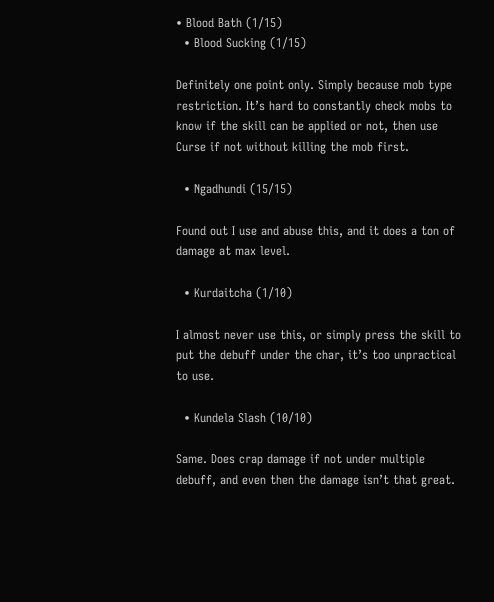• Blood Bath (1/15)
  • Blood Sucking (1/15)

Definitely one point only. Simply because mob type restriction. It’s hard to constantly check mobs to know if the skill can be applied or not, then use Curse if not without killing the mob first.

  • Ngadhundi (15/15)

Found out I use and abuse this, and it does a ton of damage at max level.

  • Kurdaitcha (1/10)

I almost never use this, or simply press the skill to put the debuff under the char, it’s too unpractical to use.

  • Kundela Slash (10/10)

Same. Does crap damage if not under multiple debuff, and even then the damage isn’t that great.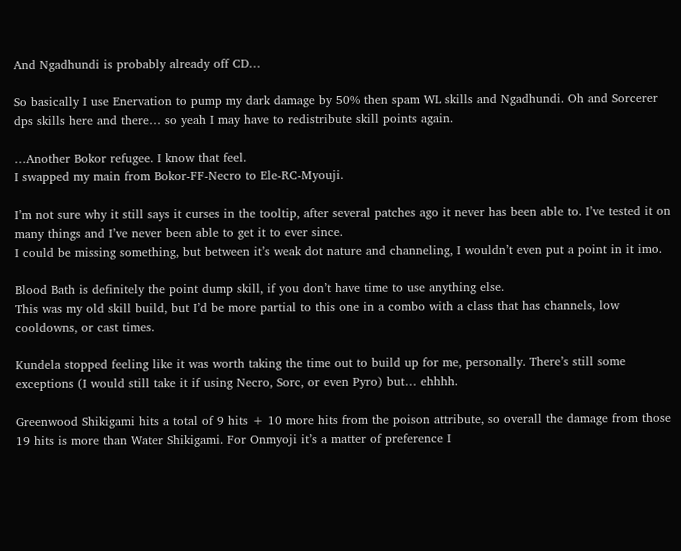And Ngadhundi is probably already off CD…

So basically I use Enervation to pump my dark damage by 50% then spam WL skills and Ngadhundi. Oh and Sorcerer dps skills here and there… so yeah I may have to redistribute skill points again.

…Another Bokor refugee. I know that feel.
I swapped my main from Bokor-FF-Necro to Ele-RC-Myouji.

I’m not sure why it still says it curses in the tooltip, after several patches ago it never has been able to. I’ve tested it on many things and I’ve never been able to get it to ever since.
I could be missing something, but between it’s weak dot nature and channeling, I wouldn’t even put a point in it imo.

Blood Bath is definitely the point dump skill, if you don’t have time to use anything else.
This was my old skill build, but I’d be more partial to this one in a combo with a class that has channels, low cooldowns, or cast times.

Kundela stopped feeling like it was worth taking the time out to build up for me, personally. There’s still some exceptions (I would still take it if using Necro, Sorc, or even Pyro) but… ehhhh.

Greenwood Shikigami hits a total of 9 hits + 10 more hits from the poison attribute, so overall the damage from those 19 hits is more than Water Shikigami. For Onmyoji it’s a matter of preference I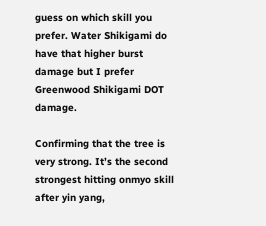guess on which skill you prefer. Water Shikigami do have that higher burst damage but I prefer Greenwood Shikigami DOT damage.

Confirming that the tree is very strong. It’s the second strongest hitting onmyo skill after yin yang,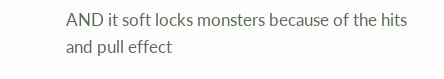AND it soft locks monsters because of the hits and pull effect